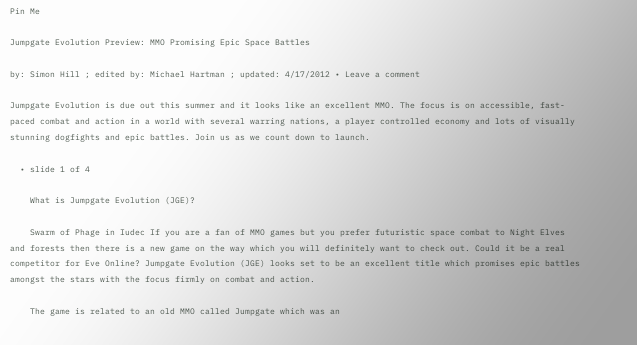Pin Me

Jumpgate Evolution Preview: MMO Promising Epic Space Battles

by: Simon Hill ; edited by: Michael Hartman ; updated: 4/17/2012 • Leave a comment

Jumpgate Evolution is due out this summer and it looks like an excellent MMO. The focus is on accessible, fast-paced combat and action in a world with several warring nations, a player controlled economy and lots of visually stunning dogfights and epic battles. Join us as we count down to launch.

  • slide 1 of 4

    What is Jumpgate Evolution (JGE)?

    Swarm of Phage in Iudec If you are a fan of MMO games but you prefer futuristic space combat to Night Elves and forests then there is a new game on the way which you will definitely want to check out. Could it be a real competitor for Eve Online? Jumpgate Evolution (JGE) looks set to be an excellent title which promises epic battles amongst the stars with the focus firmly on combat and action.

    The game is related to an old MMO called Jumpgate which was an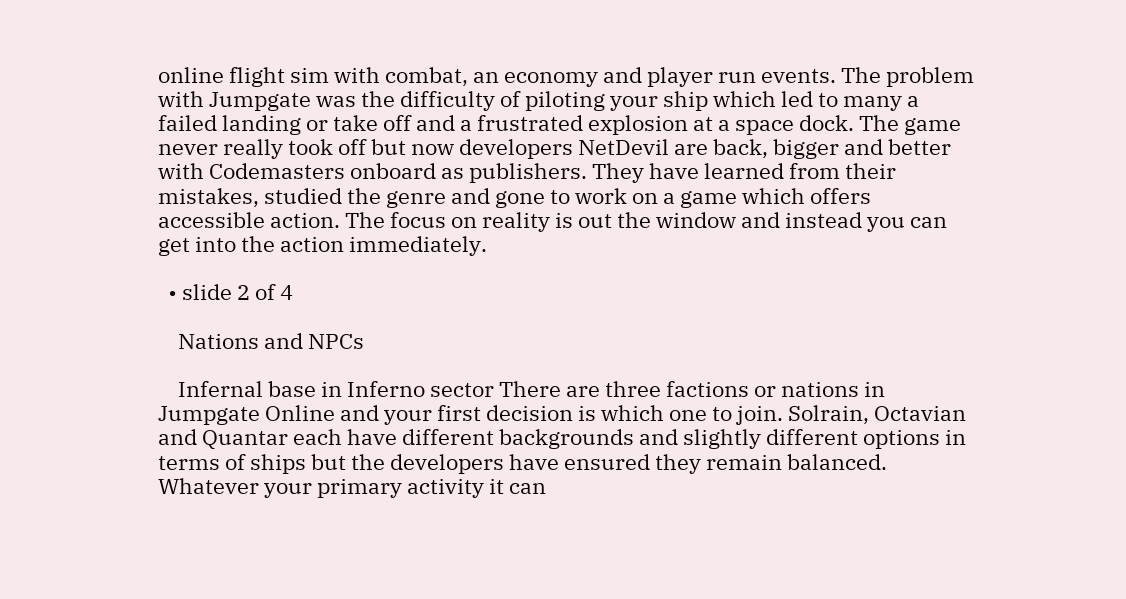online flight sim with combat, an economy and player run events. The problem with Jumpgate was the difficulty of piloting your ship which led to many a failed landing or take off and a frustrated explosion at a space dock. The game never really took off but now developers NetDevil are back, bigger and better with Codemasters onboard as publishers. They have learned from their mistakes, studied the genre and gone to work on a game which offers accessible action. The focus on reality is out the window and instead you can get into the action immediately.

  • slide 2 of 4

    Nations and NPCs

    Infernal base in Inferno sector There are three factions or nations in Jumpgate Online and your first decision is which one to join. Solrain, Octavian and Quantar each have different backgrounds and slightly different options in terms of ships but the developers have ensured they remain balanced. Whatever your primary activity it can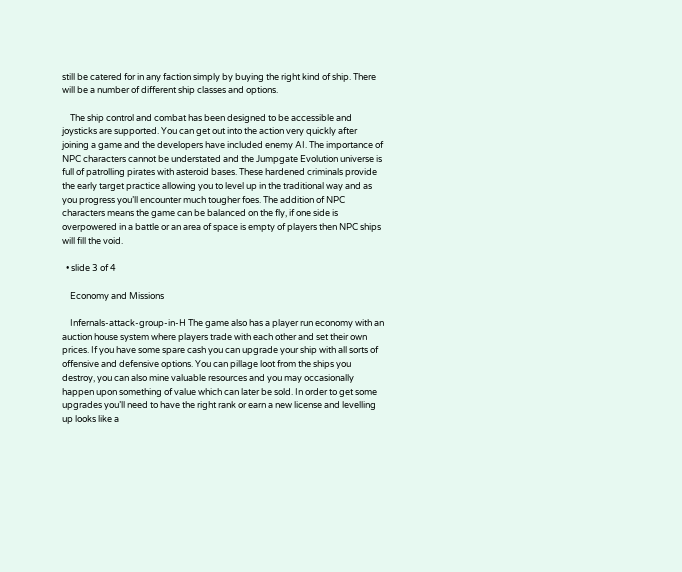still be catered for in any faction simply by buying the right kind of ship. There will be a number of different ship classes and options.

    The ship control and combat has been designed to be accessible and joysticks are supported. You can get out into the action very quickly after joining a game and the developers have included enemy AI. The importance of NPC characters cannot be understated and the Jumpgate Evolution universe is full of patrolling pirates with asteroid bases. These hardened criminals provide the early target practice allowing you to level up in the traditional way and as you progress you’ll encounter much tougher foes. The addition of NPC characters means the game can be balanced on the fly, if one side is overpowered in a battle or an area of space is empty of players then NPC ships will fill the void.

  • slide 3 of 4

    Economy and Missions

    Infernals-attack-group-in-H The game also has a player run economy with an auction house system where players trade with each other and set their own prices. If you have some spare cash you can upgrade your ship with all sorts of offensive and defensive options. You can pillage loot from the ships you destroy, you can also mine valuable resources and you may occasionally happen upon something of value which can later be sold. In order to get some upgrades you’ll need to have the right rank or earn a new license and levelling up looks like a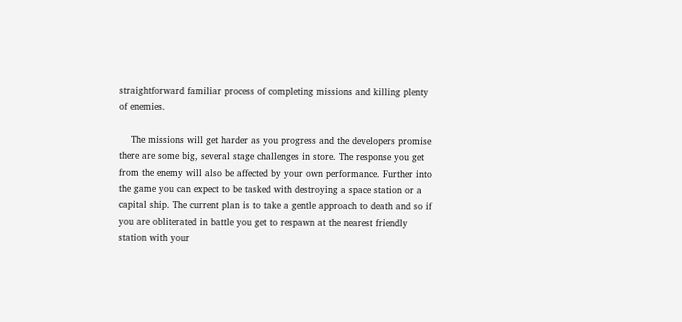straightforward familiar process of completing missions and killing plenty of enemies.

    The missions will get harder as you progress and the developers promise there are some big, several stage challenges in store. The response you get from the enemy will also be affected by your own performance. Further into the game you can expect to be tasked with destroying a space station or a capital ship. The current plan is to take a gentle approach to death and so if you are obliterated in battle you get to respawn at the nearest friendly station with your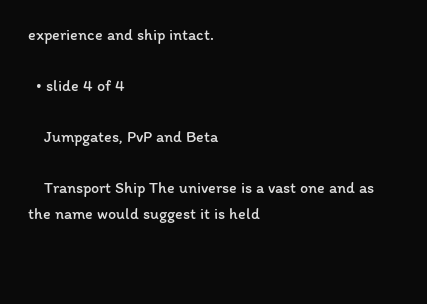experience and ship intact.

  • slide 4 of 4

    Jumpgates, PvP and Beta

    Transport Ship The universe is a vast one and as the name would suggest it is held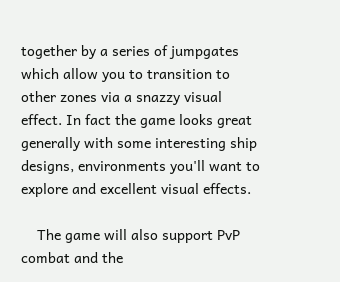together by a series of jumpgates which allow you to transition to other zones via a snazzy visual effect. In fact the game looks great generally with some interesting ship designs, environments you'll want to explore and excellent visual effects.

    The game will also support PvP combat and the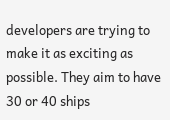developers are trying to make it as exciting as possible. They aim to have 30 or 40 ships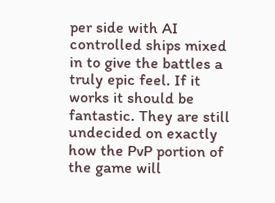per side with AI controlled ships mixed in to give the battles a truly epic feel. If it works it should be fantastic. They are still undecided on exactly how the PvP portion of the game will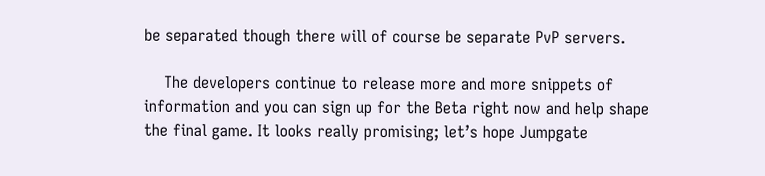be separated though there will of course be separate PvP servers.

    The developers continue to release more and more snippets of information and you can sign up for the Beta right now and help shape the final game. It looks really promising; let’s hope Jumpgate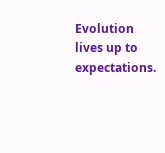Evolution lives up to expectations.